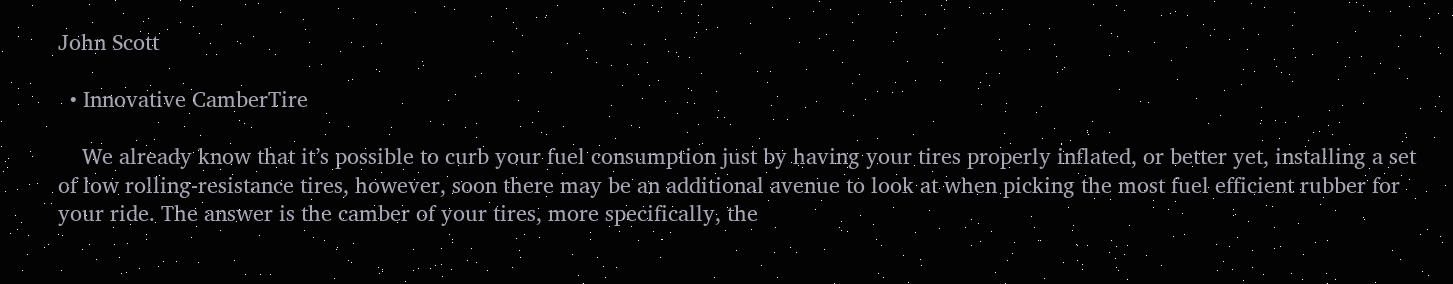John Scott

  • Innovative CamberTire

    We already know that it’s possible to curb your fuel consumption just by having your tires properly inflated, or better yet, installing a set of low rolling-resistance tires, however, soon there may be an additional avenue to look at when picking the most fuel efficient rubber for your ride. The answer is the camber of your tires, more specifically, the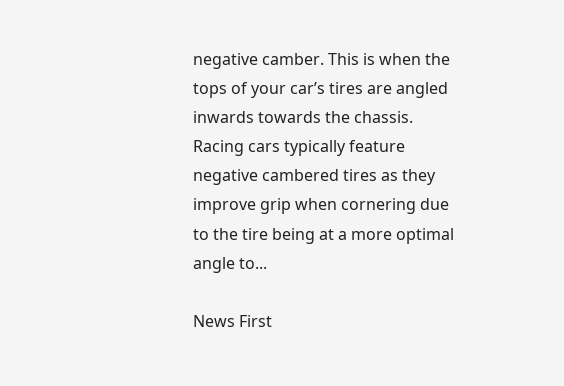negative camber. This is when the tops of your car’s tires are angled inwards towards the chassis. Racing cars typically feature negative cambered tires as they improve grip when cornering due to the tire being at a more optimal angle to...

News First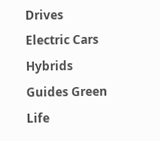Drives Electric Cars Hybrids Guides Green Life